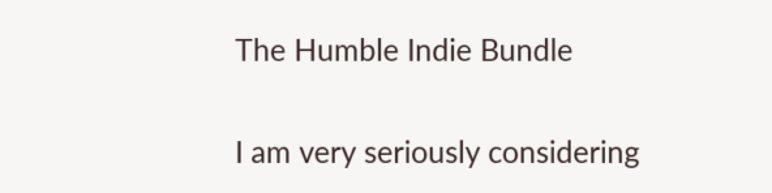The Humble Indie Bundle

I am very seriously considering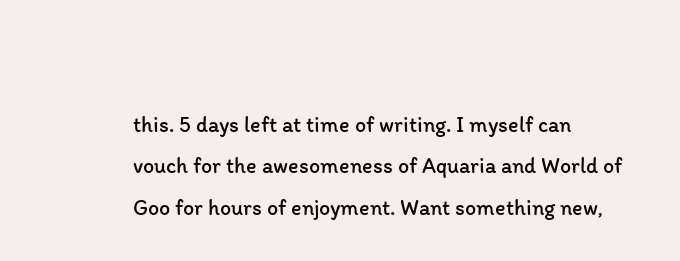this. 5 days left at time of writing. I myself can vouch for the awesomeness of Aquaria and World of Goo for hours of enjoyment. Want something new,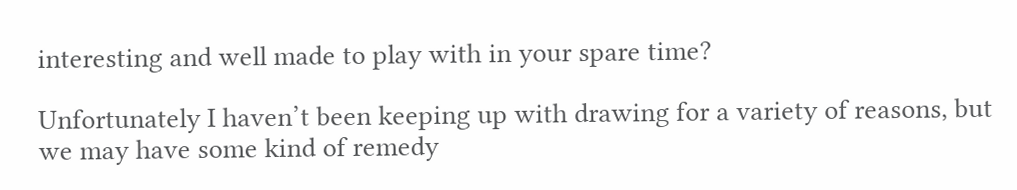interesting and well made to play with in your spare time?

Unfortunately I haven’t been keeping up with drawing for a variety of reasons, but we may have some kind of remedy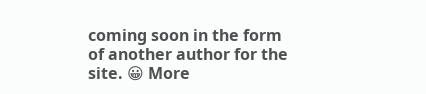coming soon in the form of another author for the site. 😀 More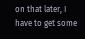on that later, I have to get some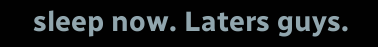sleep now. Laters guys.